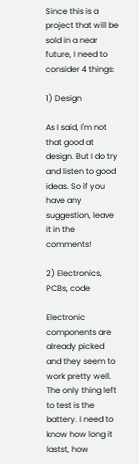Since this is a project that will be sold in a near future, I need to consider 4 things:

1) Design

As I said, I'm not that good at design. But I do try and listen to good ideas. So if you have any suggestion, leave it in the comments!

2) Electronics, PCBs, code

Electronic components are already picked and they seem to work pretty well. The only thing left to test is the battery. I need to know how long it lastst, how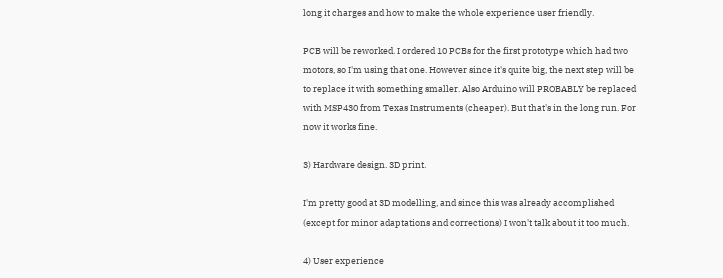long it charges and how to make the whole experience user friendly.

PCB will be reworked. I ordered 10 PCBs for the first prototype which had two motors, so I'm using that one. However since it's quite big, the next step will be to replace it with something smaller. Also Arduino will PROBABLY be replaced with MSP430 from Texas Instruments (cheaper). But that's in the long run. For now it works fine.

3) Hardware design. 3D print.

I'm pretty good at 3D modelling, and since this was already accomplished (except for minor adaptations and corrections) I won't talk about it too much.

4) User experience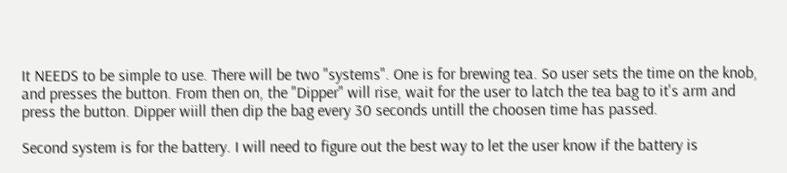It NEEDS to be simple to use. There will be two "systems". One is for brewing tea. So user sets the time on the knob, and presses the button. From then on, the "Dipper" will rise, wait for the user to latch the tea bag to it's arm and press the button. Dipper wiill then dip the bag every 30 seconds untill the choosen time has passed.

Second system is for the battery. I will need to figure out the best way to let the user know if the battery is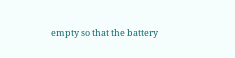empty so that the battery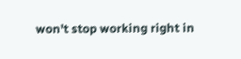won't stop working right in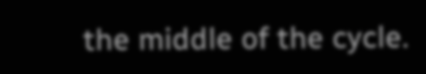the middle of the cycle.